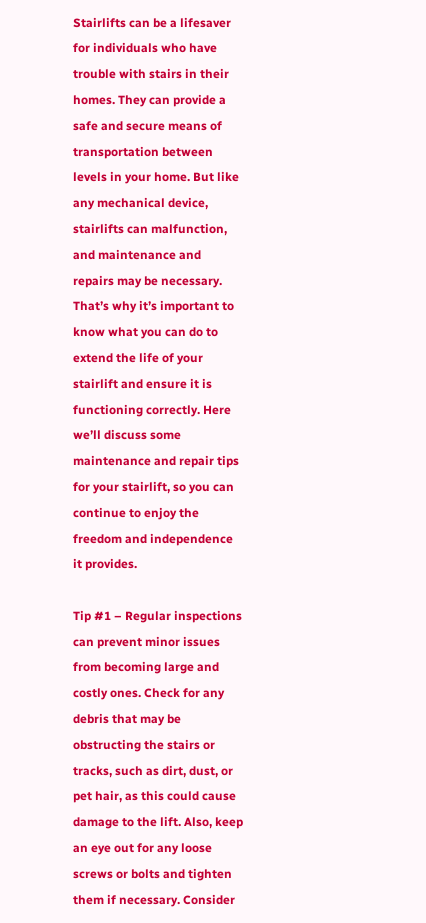Stairlifts can be a lifesaver for individuals who have trouble with stairs in their homes. They can provide a safe and secure means of transportation between levels in your home. But like any mechanical device, stairlifts can malfunction, and maintenance and repairs may be necessary. That’s why it’s important to know what you can do to extend the life of your stairlift and ensure it is functioning correctly. Here we’ll discuss some maintenance and repair tips for your stairlift, so you can continue to enjoy the freedom and independence it provides.

Tip #1 – Regular inspections can prevent minor issues from becoming large and costly ones. Check for any debris that may be obstructing the stairs or tracks, such as dirt, dust, or pet hair, as this could cause damage to the lift. Also, keep an eye out for any loose screws or bolts and tighten them if necessary. Consider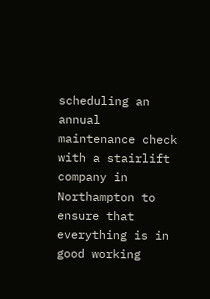scheduling an annual maintenance check with a stairlift company in Northampton to ensure that everything is in good working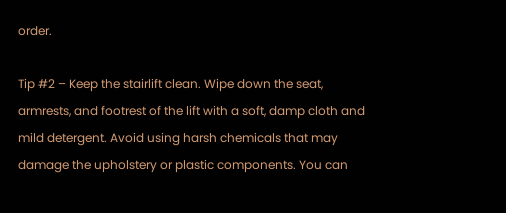order.

Tip #2 – Keep the stairlift clean. Wipe down the seat, armrests, and footrest of the lift with a soft, damp cloth and mild detergent. Avoid using harsh chemicals that may damage the upholstery or plastic components. You can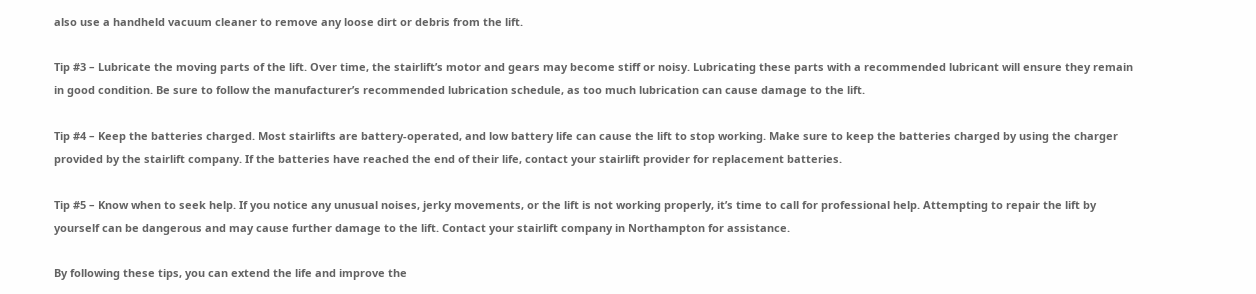also use a handheld vacuum cleaner to remove any loose dirt or debris from the lift.

Tip #3 – Lubricate the moving parts of the lift. Over time, the stairlift’s motor and gears may become stiff or noisy. Lubricating these parts with a recommended lubricant will ensure they remain in good condition. Be sure to follow the manufacturer’s recommended lubrication schedule, as too much lubrication can cause damage to the lift.

Tip #4 – Keep the batteries charged. Most stairlifts are battery-operated, and low battery life can cause the lift to stop working. Make sure to keep the batteries charged by using the charger provided by the stairlift company. If the batteries have reached the end of their life, contact your stairlift provider for replacement batteries.

Tip #5 – Know when to seek help. If you notice any unusual noises, jerky movements, or the lift is not working properly, it’s time to call for professional help. Attempting to repair the lift by yourself can be dangerous and may cause further damage to the lift. Contact your stairlift company in Northampton for assistance.

By following these tips, you can extend the life and improve the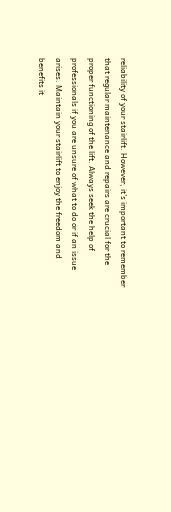reliability of your stairlift. However, it’s important to remember that regular maintenance and repairs are crucial for the proper functioning of the lift. Always seek the help of professionals if you are unsure of what to do or if an issue arises. Maintain your stairlift to enjoy the freedom and benefits it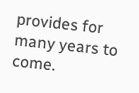provides for many years to come.